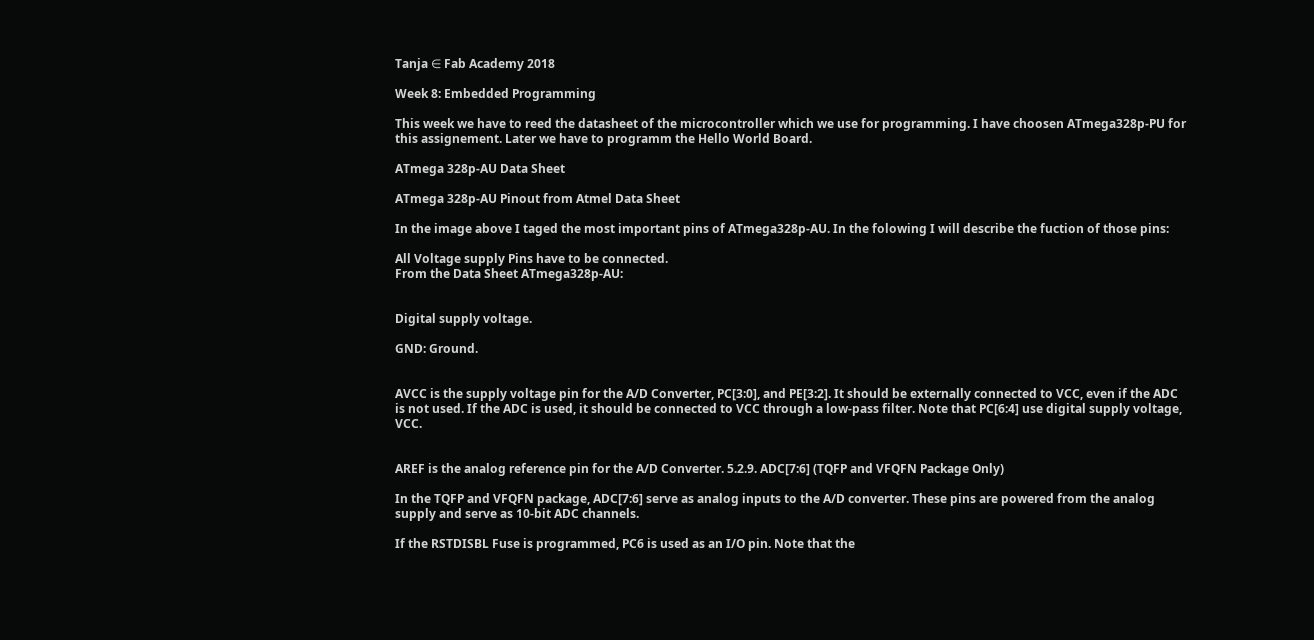Tanja ∈ Fab Academy 2018

Week 8: Embedded Programming

This week we have to reed the datasheet of the microcontroller which we use for programming. I have choosen ATmega328p-PU for this assignement. Later we have to programm the Hello World Board.

ATmega 328p-AU Data Sheet

ATmega 328p-AU Pinout from Atmel Data Sheet

In the image above I taged the most important pins of ATmega328p-AU. In the folowing I will describe the fuction of those pins:

All Voltage supply Pins have to be connected.
From the Data Sheet ATmega328p-AU:


Digital supply voltage.

GND: Ground.


AVCC is the supply voltage pin for the A/D Converter, PC[3:0], and PE[3:2]. It should be externally connected to VCC, even if the ADC is not used. If the ADC is used, it should be connected to VCC through a low-pass filter. Note that PC[6:4] use digital supply voltage, VCC.


AREF is the analog reference pin for the A/D Converter. 5.2.9. ADC[7:6] (TQFP and VFQFN Package Only)

In the TQFP and VFQFN package, ADC[7:6] serve as analog inputs to the A/D converter. These pins are powered from the analog supply and serve as 10-bit ADC channels.

If the RSTDISBL Fuse is programmed, PC6 is used as an I/O pin. Note that the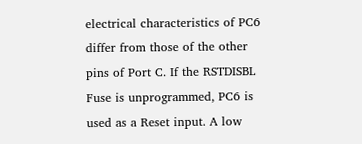electrical characteristics of PC6 differ from those of the other pins of Port C. If the RSTDISBL Fuse is unprogrammed, PC6 is used as a Reset input. A low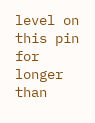level on this pin for longer than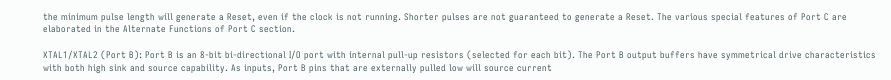the minimum pulse length will generate a Reset, even if the clock is not running. Shorter pulses are not guaranteed to generate a Reset. The various special features of Port C are elaborated in the Alternate Functions of Port C section.

XTAL1/XTAL2 (Port B): Port B is an 8-bit bi-directional I/O port with internal pull-up resistors (selected for each bit). The Port B output buffers have symmetrical drive characteristics with both high sink and source capability. As inputs, Port B pins that are externally pulled low will source current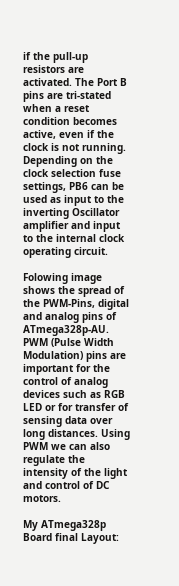if the pull-up resistors are activated. The Port B pins are tri-stated when a reset condition becomes active, even if the clock is not running. Depending on the clock selection fuse settings, PB6 can be used as input to the inverting Oscillator amplifier and input to the internal clock operating circuit.

Folowing image shows the spread of the PWM-Pins, digital and analog pins of ATmega328p-AU. PWM (Pulse Width Modulation) pins are important for the control of analog devices such as RGB LED or for transfer of sensing data over long distances. Using PWM we can also regulate the intensity of the light and control of DC motors.

My ATmega328p Board final Layout: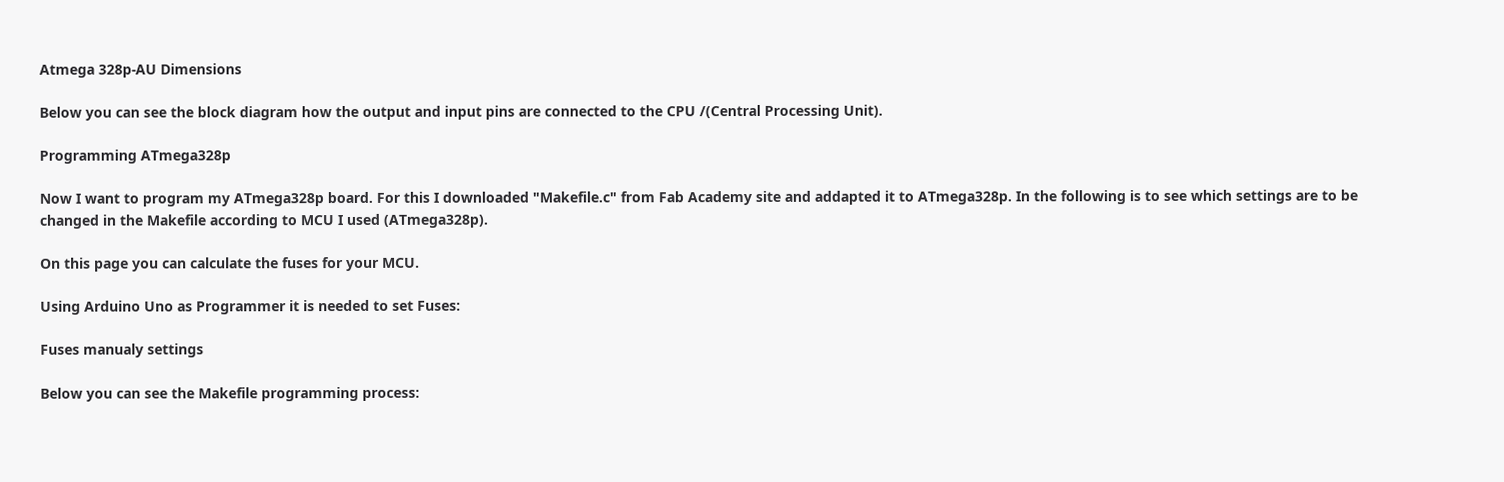Atmega 328p-AU Dimensions

Below you can see the block diagram how the output and input pins are connected to the CPU /(Central Processing Unit).

Programming ATmega328p

Now I want to program my ATmega328p board. For this I downloaded "Makefile.c" from Fab Academy site and addapted it to ATmega328p. In the following is to see which settings are to be changed in the Makefile according to MCU I used (ATmega328p).

On this page you can calculate the fuses for your MCU.

Using Arduino Uno as Programmer it is needed to set Fuses:

Fuses manualy settings

Below you can see the Makefile programming process: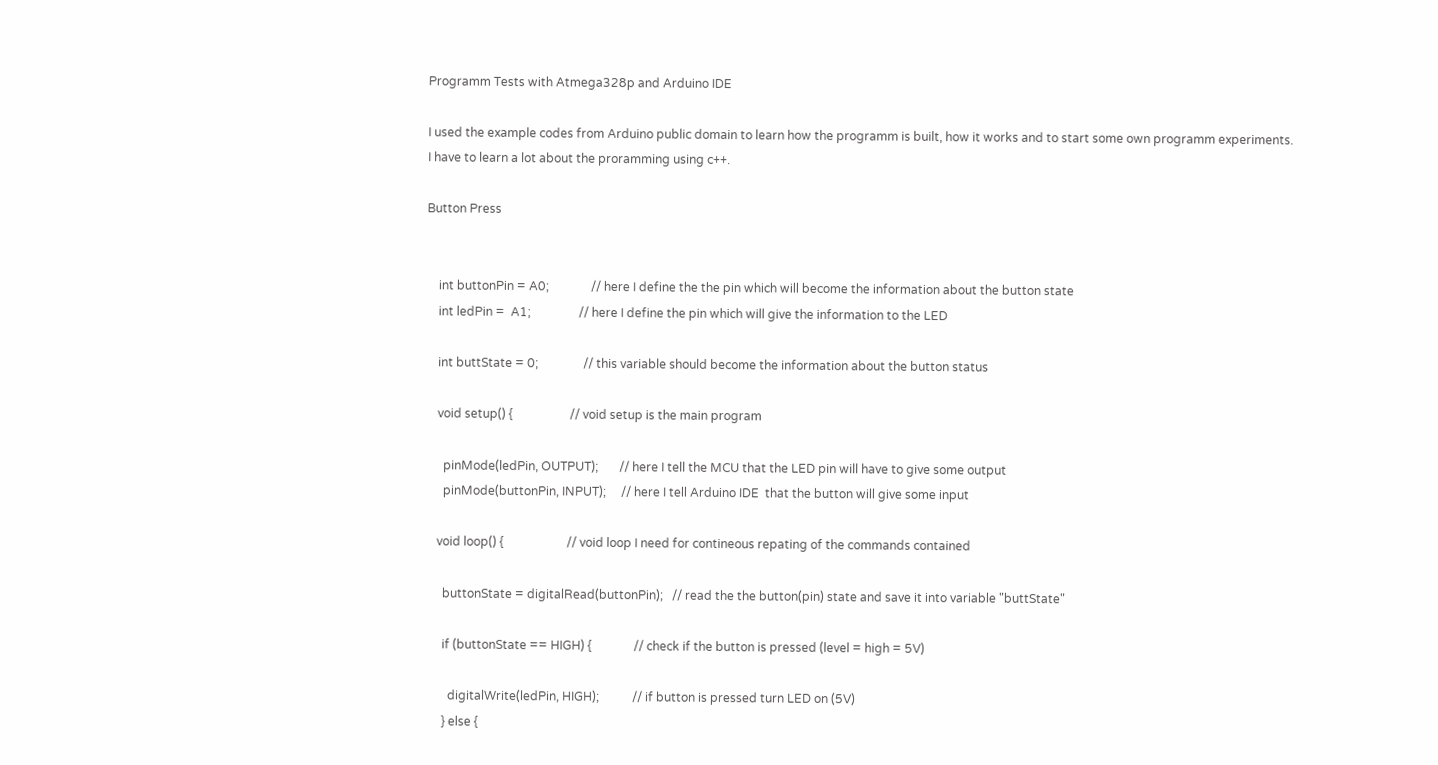Programm Tests with Atmega328p and Arduino IDE

I used the example codes from Arduino public domain to learn how the programm is built, how it works and to start some own programm experiments. I have to learn a lot about the proramming using c++.

Button Press


    int buttonPin = A0;              // here I define the the pin which will become the information about the button state
    int ledPin =  A1;                // here I define the pin which will give the information to the LED

    int buttState = 0;               // this variable should become the information about the button status

    void setup() {                   // void setup is the main program

      pinMode(ledPin, OUTPUT);       // here I tell the MCU that the LED pin will have to give some output
      pinMode(buttonPin, INPUT);     // here I tell Arduino IDE  that the button will give some input

    void loop() {                     // void loop I need for contineous repating of the commands contained

      buttonState = digitalRead(buttonPin);   // read the the button(pin) state and save it into variable "buttState"

      if (buttonState == HIGH) {              // check if the button is pressed (level = high = 5V)

        digitalWrite(ledPin, HIGH);           // if button is pressed turn LED on (5V)
      } else {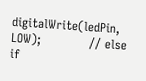digitalWrite(ledPin, LOW);            // else if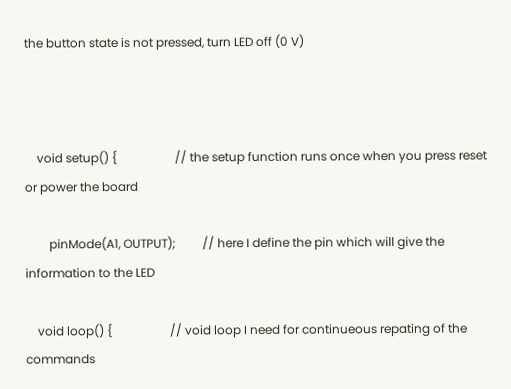the button state is not pressed, turn LED off (0 V)



    void setup() {                   // the setup function runs once when you press reset or power the board

        pinMode(A1, OUTPUT);         // here I define the pin which will give the information to the LED

    void loop() {                   // void loop I need for continueous repating of the commands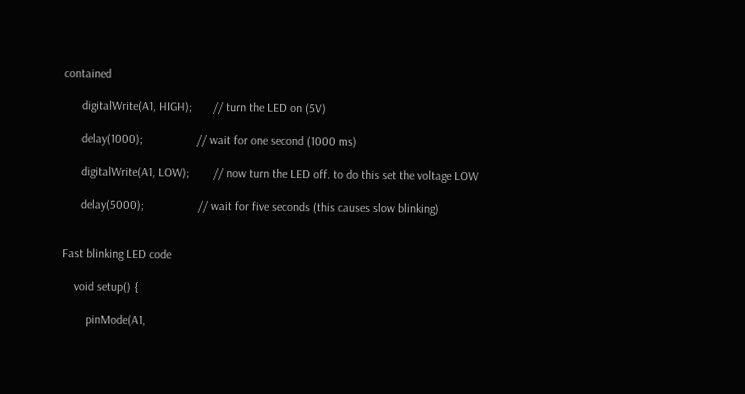contained

      digitalWrite(A1, HIGH);       // turn the LED on (5V)

      delay(1000);                  // wait for one second (1000 ms)

      digitalWrite(A1, LOW);        // now turn the LED off. to do this set the voltage LOW

      delay(5000);                  // wait for five seconds (this causes slow blinking)


Fast blinking LED code

    void setup() {

        pinMode(A1,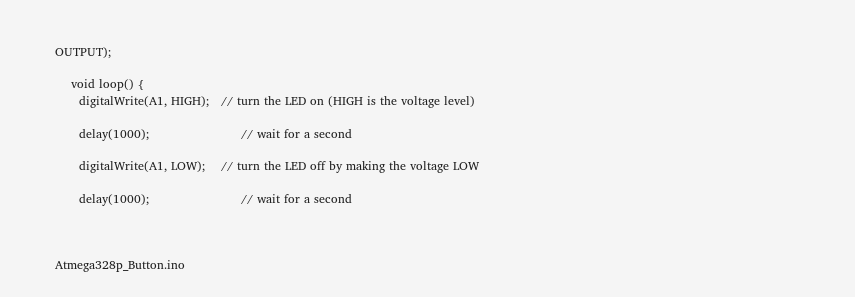OUTPUT);

    void loop() {
      digitalWrite(A1, HIGH);   // turn the LED on (HIGH is the voltage level)

      delay(1000);                       // wait for a second

      digitalWrite(A1, LOW);    // turn the LED off by making the voltage LOW

      delay(1000);                       // wait for a second



Atmega328p_Button.ino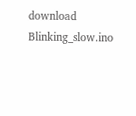download
Blinking_slow.ino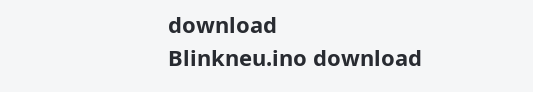download
Blinkneu.ino download